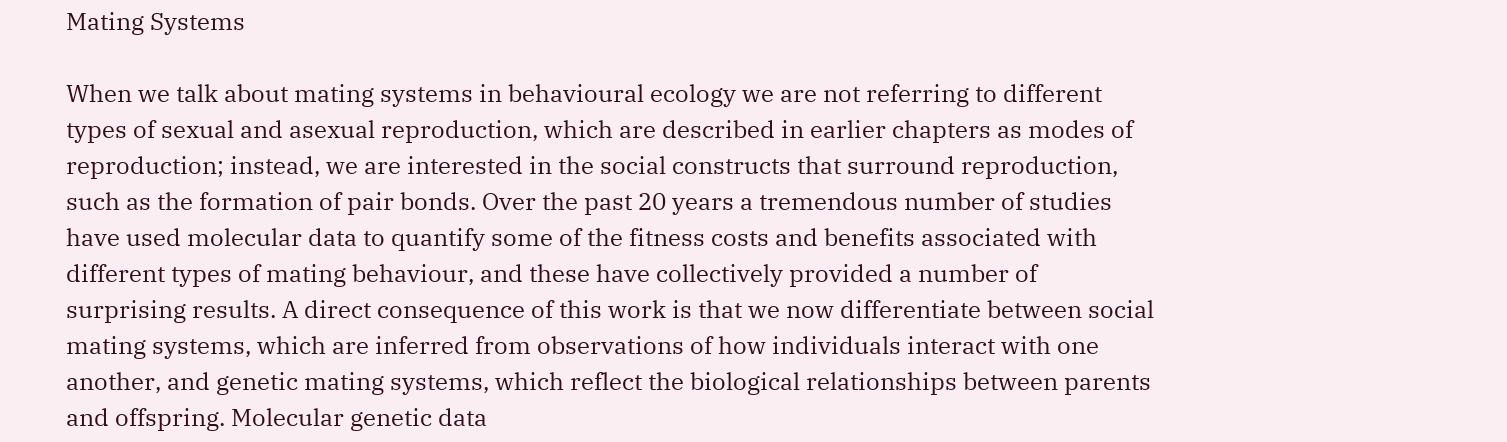Mating Systems

When we talk about mating systems in behavioural ecology we are not referring to different types of sexual and asexual reproduction, which are described in earlier chapters as modes of reproduction; instead, we are interested in the social constructs that surround reproduction, such as the formation of pair bonds. Over the past 20 years a tremendous number of studies have used molecular data to quantify some of the fitness costs and benefits associated with different types of mating behaviour, and these have collectively provided a number of surprising results. A direct consequence of this work is that we now differentiate between social mating systems, which are inferred from observations of how individuals interact with one another, and genetic mating systems, which reflect the biological relationships between parents and offspring. Molecular genetic data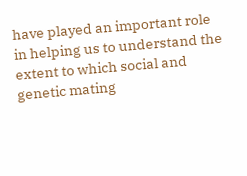have played an important role in helping us to understand the extent to which social and genetic mating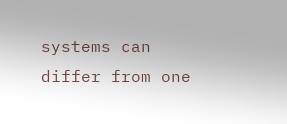systems can differ from one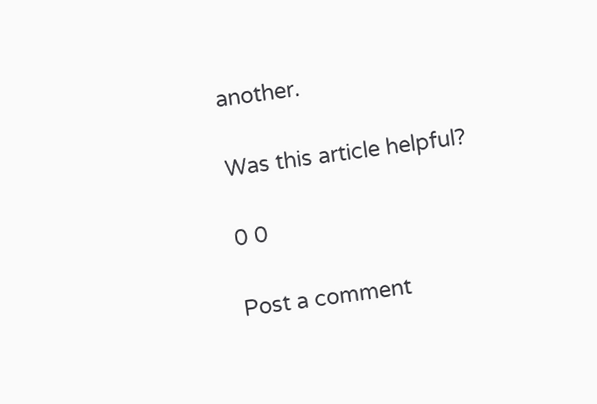another.

Was this article helpful?

0 0

Post a comment